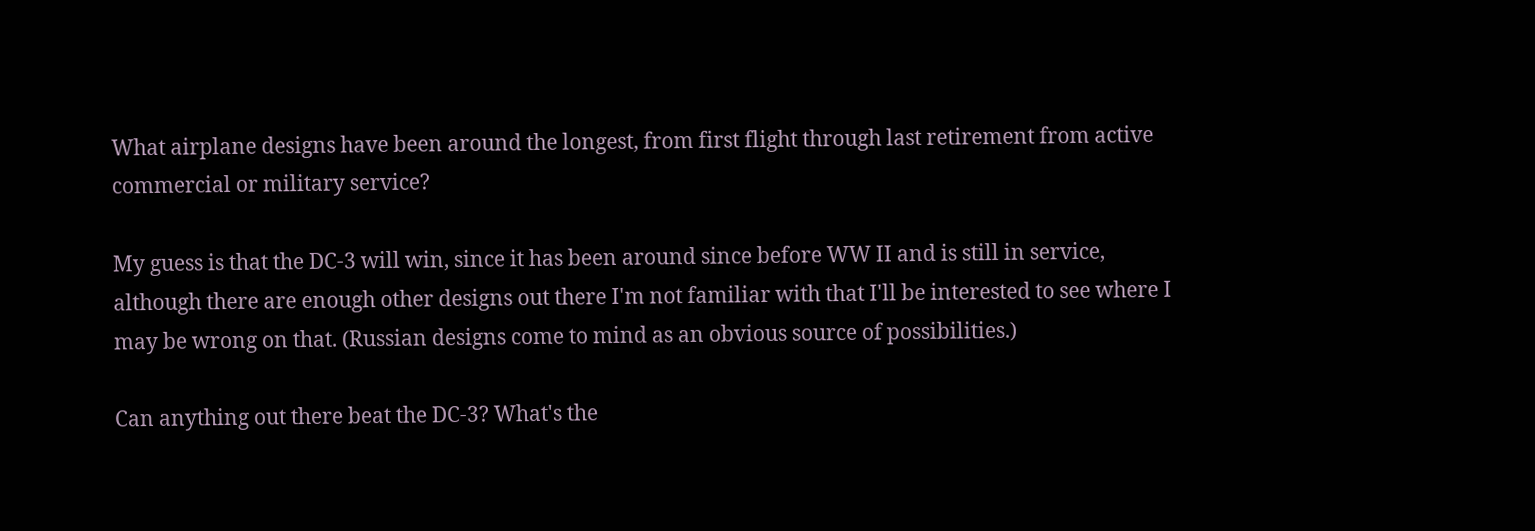What airplane designs have been around the longest, from first flight through last retirement from active commercial or military service?

My guess is that the DC-3 will win, since it has been around since before WW II and is still in service, although there are enough other designs out there I'm not familiar with that I'll be interested to see where I may be wrong on that. (Russian designs come to mind as an obvious source of possibilities.)

Can anything out there beat the DC-3? What's the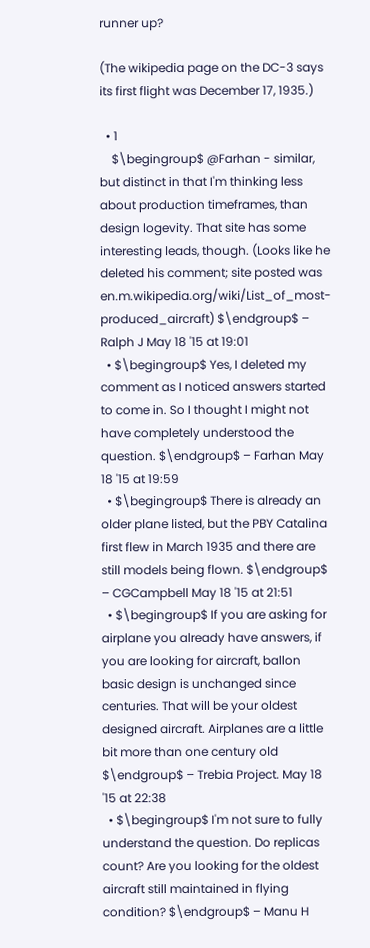runner up?

(The wikipedia page on the DC-3 says its first flight was December 17, 1935.)

  • 1
    $\begingroup$ @Farhan - similar, but distinct in that I'm thinking less about production timeframes, than design logevity. That site has some interesting leads, though. (Looks like he deleted his comment; site posted was en.m.wikipedia.org/wiki/List_of_most-produced_aircraft) $\endgroup$ – Ralph J May 18 '15 at 19:01
  • $\begingroup$ Yes, I deleted my comment as I noticed answers started to come in. So I thought I might not have completely understood the question. $\endgroup$ – Farhan May 18 '15 at 19:59
  • $\begingroup$ There is already an older plane listed, but the PBY Catalina first flew in March 1935 and there are still models being flown. $\endgroup$ – CGCampbell May 18 '15 at 21:51
  • $\begingroup$ If you are asking for airplane you already have answers, if you are looking for aircraft, ballon basic design is unchanged since centuries. That will be your oldest designed aircraft. Airplanes are a little bit more than one century old $\endgroup$ – Trebia Project. May 18 '15 at 22:38
  • $\begingroup$ I'm not sure to fully understand the question. Do replicas count? Are you looking for the oldest aircraft still maintained in flying condition? $\endgroup$ – Manu H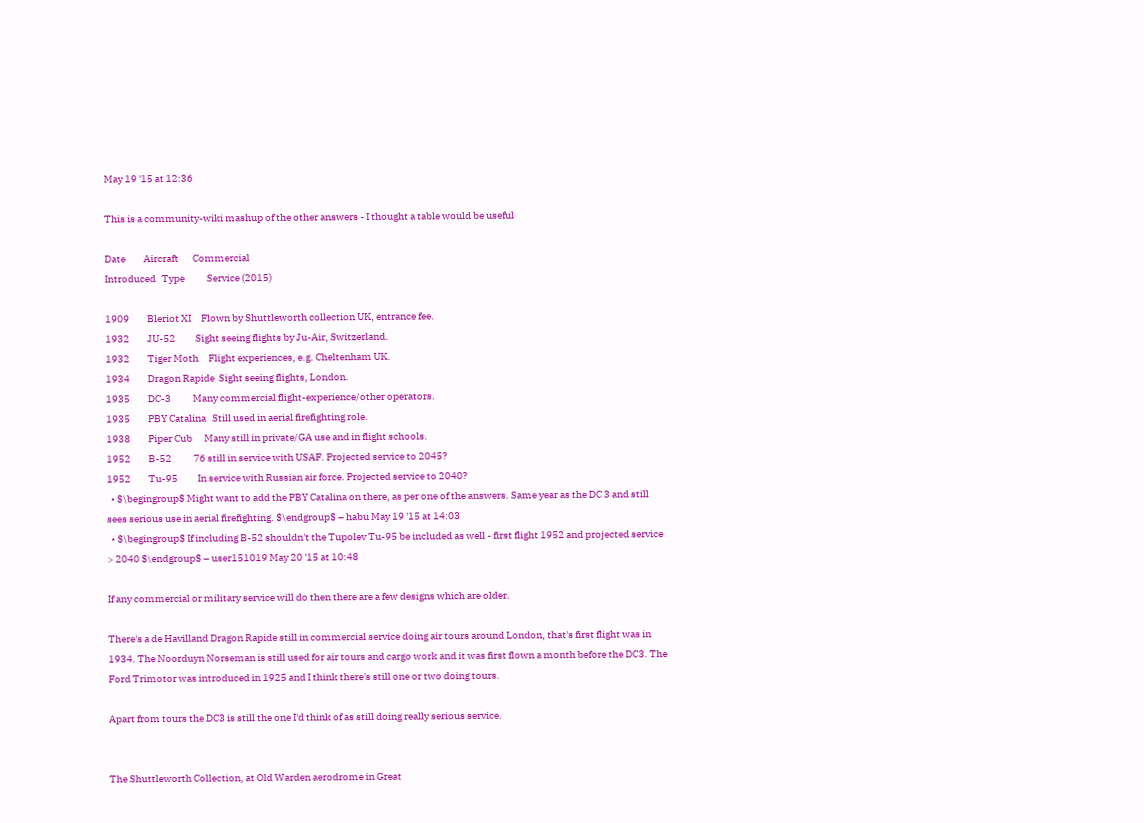May 19 '15 at 12:36

This is a community-wiki mashup of the other answers - I thought a table would be useful

Date         Aircraft       Commercial
Introduced   Type           Service (2015)

1909         Bleriot XI     Flown by Shuttleworth collection UK, entrance fee.
1932         JU-52          Sight seeing flights by Ju-Air, Switzerland.
1932         Tiger Moth     Flight experiences, e.g. Cheltenham UK.
1934         Dragon Rapide  Sight seeing flights, London.
1935         DC-3           Many commercial flight-experience/other operators.
1935         PBY Catalina   Still used in aerial firefighting role.
1938         Piper Cub      Many still in private/GA use and in flight schools.
1952         B-52           76 still in service with USAF. Projected service to 2045?
1952         Tu-95          In service with Russian air force. Projected service to 2040?
  • $\begingroup$ Might want to add the PBY Catalina on there, as per one of the answers. Same year as the DC 3 and still sees serious use in aerial firefighting. $\endgroup$ – habu May 19 '15 at 14:03
  • $\begingroup$ If including B-52 shouldn't the Tupolev Tu-95 be included as well - first flight 1952 and projected service > 2040 $\endgroup$ – user151019 May 20 '15 at 10:48

If any commercial or military service will do then there are a few designs which are older.

There's a de Havilland Dragon Rapide still in commercial service doing air tours around London, that's first flight was in 1934. The Noorduyn Norseman is still used for air tours and cargo work and it was first flown a month before the DC3. The Ford Trimotor was introduced in 1925 and I think there's still one or two doing tours.

Apart from tours the DC3 is still the one I'd think of as still doing really serious service.


The Shuttleworth Collection, at Old Warden aerodrome in Great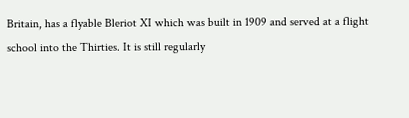Britain, has a flyable Bleriot XI which was built in 1909 and served at a flight school into the Thirties. It is still regularly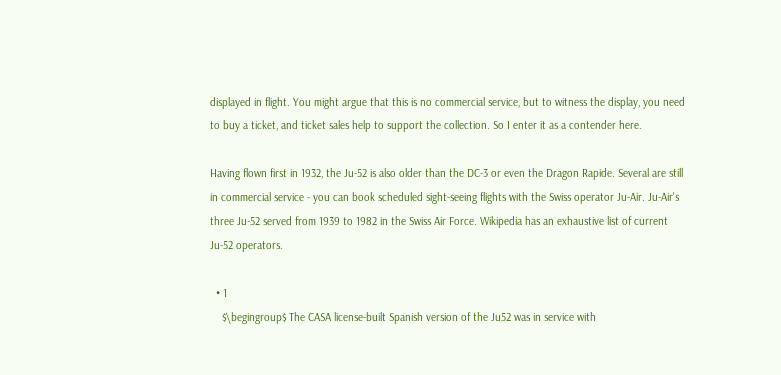displayed in flight. You might argue that this is no commercial service, but to witness the display, you need to buy a ticket, and ticket sales help to support the collection. So I enter it as a contender here.

Having flown first in 1932, the Ju-52 is also older than the DC-3 or even the Dragon Rapide. Several are still in commercial service - you can book scheduled sight-seeing flights with the Swiss operator Ju-Air. Ju-Air's three Ju-52 served from 1939 to 1982 in the Swiss Air Force. Wikipedia has an exhaustive list of current Ju-52 operators.

  • 1
    $\begingroup$ The CASA license-built Spanish version of the Ju52 was in service with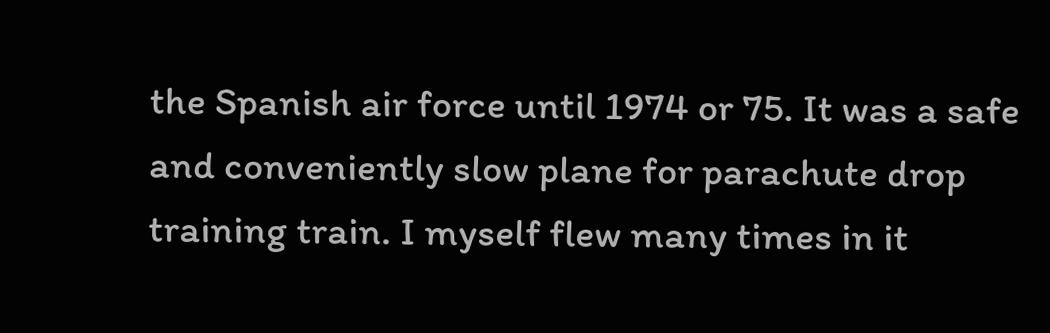the Spanish air force until 1974 or 75. It was a safe and conveniently slow plane for parachute drop training train. I myself flew many times in it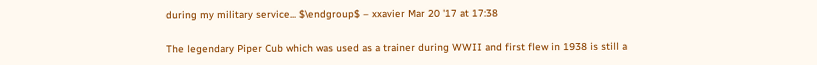during my military service... $\endgroup$ – xxavier Mar 20 '17 at 17:38

The legendary Piper Cub which was used as a trainer during WWII and first flew in 1938 is still a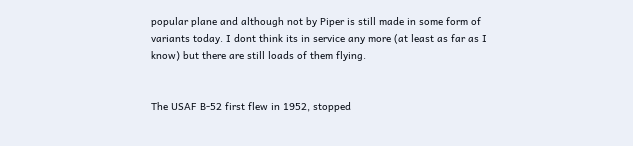popular plane and although not by Piper is still made in some form of variants today. I dont think its in service any more (at least as far as I know) but there are still loads of them flying.


The USAF B-52 first flew in 1952, stopped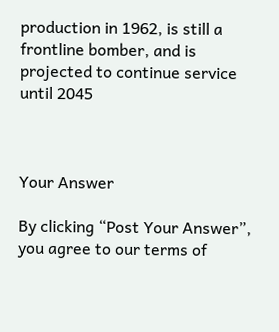production in 1962, is still a frontline bomber, and is projected to continue service until 2045



Your Answer

By clicking “Post Your Answer”, you agree to our terms of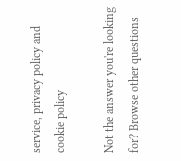service, privacy policy and cookie policy

Not the answer you're looking for? Browse other questions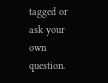tagged or ask your own question.